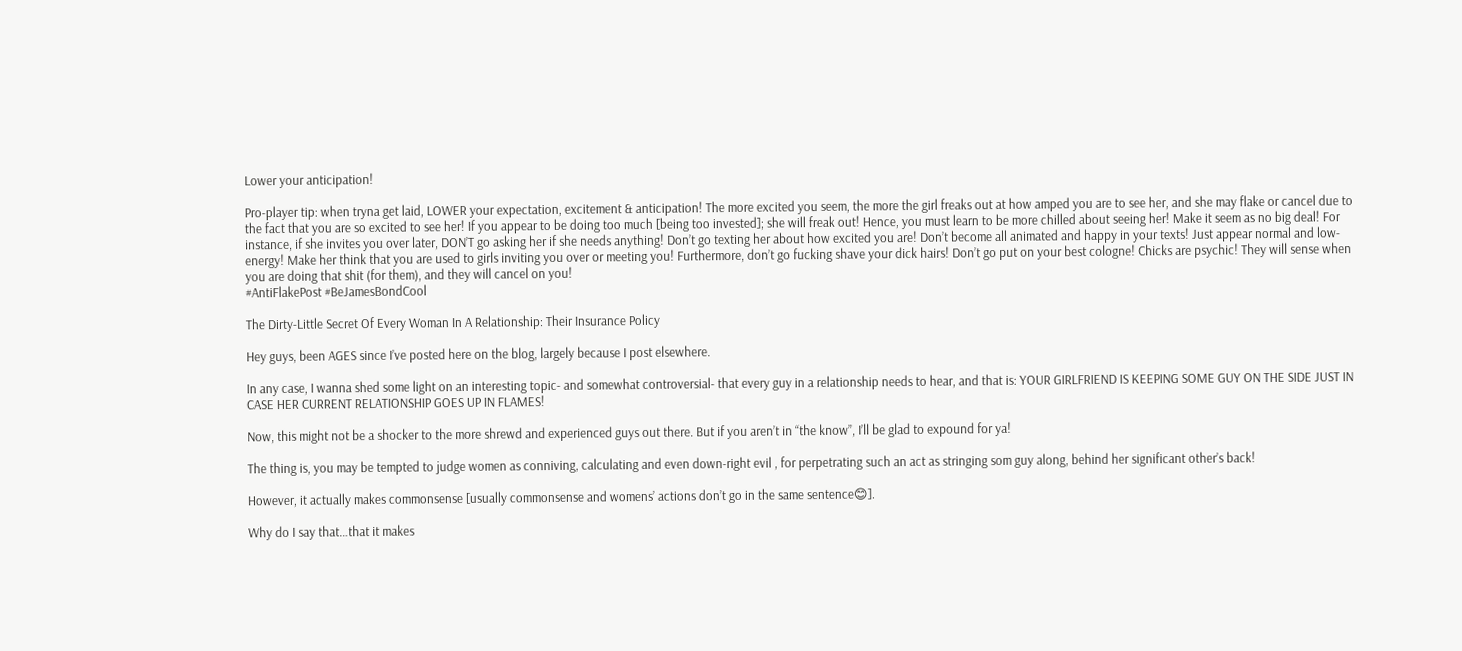Lower your anticipation!

Pro-player tip: when tryna get laid, LOWER your expectation, excitement & anticipation! The more excited you seem, the more the girl freaks out at how amped you are to see her, and she may flake or cancel due to the fact that you are so excited to see her! If you appear to be doing too much [being too invested]; she will freak out! Hence, you must learn to be more chilled about seeing her! Make it seem as no big deal! For instance, if she invites you over later, DON’T go asking her if she needs anything! Don’t go texting her about how excited you are! Don’t become all animated and happy in your texts! Just appear normal and low-energy! Make her think that you are used to girls inviting you over or meeting you! Furthermore, don’t go fucking shave your dick hairs! Don’t go put on your best cologne! Chicks are psychic! They will sense when you are doing that shit (for them), and they will cancel on you!
#AntiFlakePost #BeJamesBondCool

The Dirty-Little Secret Of Every Woman In A Relationship: Their Insurance Policy

Hey guys, been AGES since I’ve posted here on the blog, largely because I post elsewhere.

In any case, I wanna shed some light on an interesting topic- and somewhat controversial- that every guy in a relationship needs to hear, and that is: YOUR GIRLFRIEND IS KEEPING SOME GUY ON THE SIDE JUST IN CASE HER CURRENT RELATIONSHIP GOES UP IN FLAMES!

Now, this might not be a shocker to the more shrewd and experienced guys out there. But if you aren’t in “the know”, I’ll be glad to expound for ya!

The thing is, you may be tempted to judge women as conniving, calculating and even down-right evil , for perpetrating such an act as stringing som guy along, behind her significant other’s back!

However, it actually makes commonsense [usually commonsense and womens’ actions don’t go in the same sentence😊].

Why do I say that…that it makes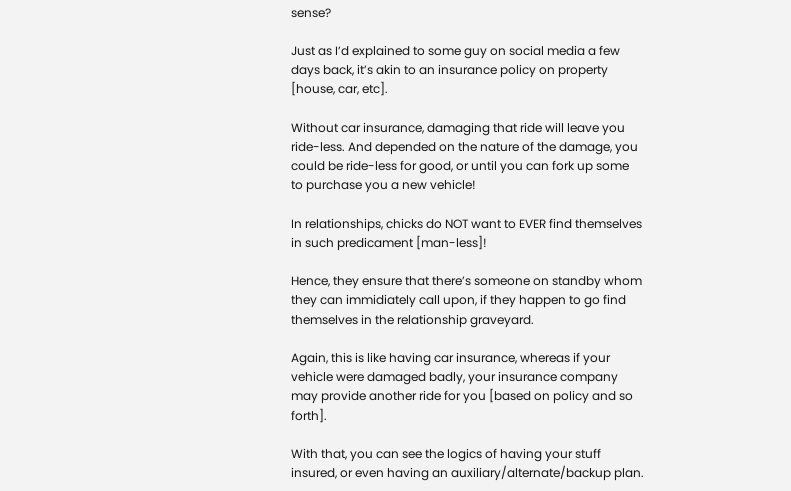sense?

Just as I’d explained to some guy on social media a few days back, it’s akin to an insurance policy on property [house, car, etc].

Without car insurance, damaging that ride will leave you ride-less. And depended on the nature of the damage, you could be ride-less for good, or until you can fork up some  to purchase you a new vehicle!

In relationships, chicks do NOT want to EVER find themselves in such predicament [man-less]!

Hence, they ensure that there’s someone on standby whom they can immidiately call upon, if they happen to go find themselves in the relationship graveyard.

Again, this is like having car insurance, whereas if your vehicle were damaged badly, your insurance company may provide another ride for you [based on policy and so forth].

With that, you can see the logics of having your stuff insured, or even having an auxiliary/alternate/backup plan.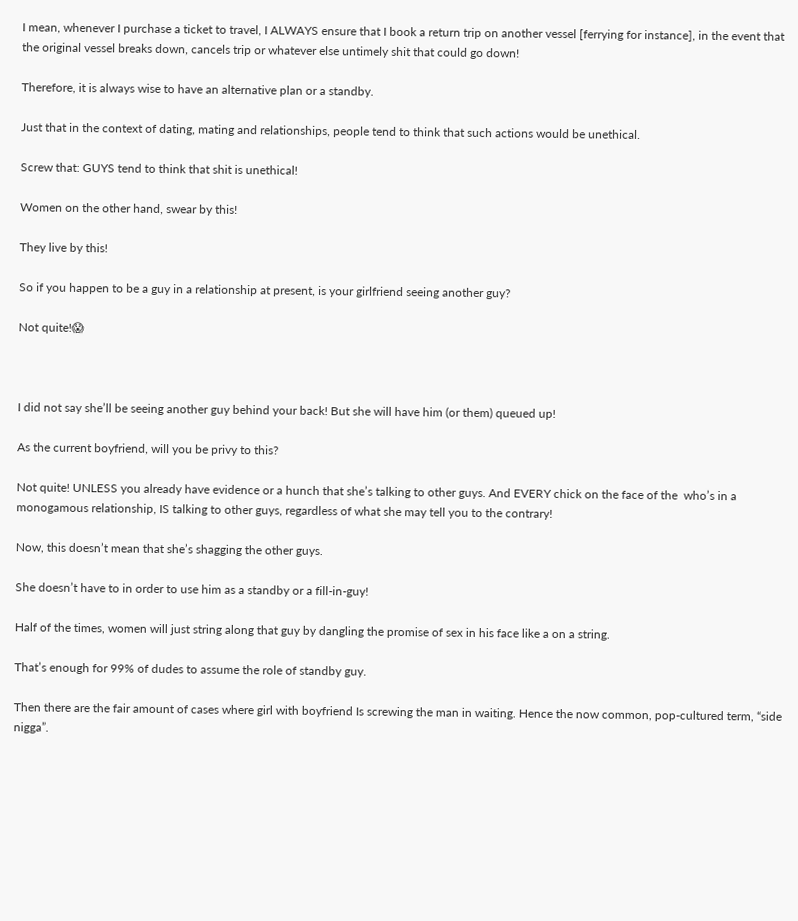I mean, whenever I purchase a ticket to travel, I ALWAYS ensure that I book a return trip on another vessel [ferrying for instance], in the event that the original vessel breaks down, cancels trip or whatever else untimely shit that could go down!

Therefore, it is always wise to have an alternative plan or a standby.

Just that in the context of dating, mating and relationships, people tend to think that such actions would be unethical.

Screw that: GUYS tend to think that shit is unethical!

Women on the other hand, swear by this!

They live by this!

So if you happen to be a guy in a relationship at present, is your girlfriend seeing another guy?

Not quite!😱



I did not say she’ll be seeing another guy behind your back! But she will have him (or them) queued up!

As the current boyfriend, will you be privy to this?

Not quite! UNLESS you already have evidence or a hunch that she’s talking to other guys. And EVERY chick on the face of the  who’s in a monogamous relationship, IS talking to other guys, regardless of what she may tell you to the contrary!

Now, this doesn’t mean that she’s shagging the other guys.

She doesn’t have to in order to use him as a standby or a fill-in-guy!

Half of the times, women will just string along that guy by dangling the promise of sex in his face like a on a string.

That’s enough for 99% of dudes to assume the role of standby guy.

Then there are the fair amount of cases where girl with boyfriend Is screwing the man in waiting. Hence the now common, pop-cultured term, “side nigga”.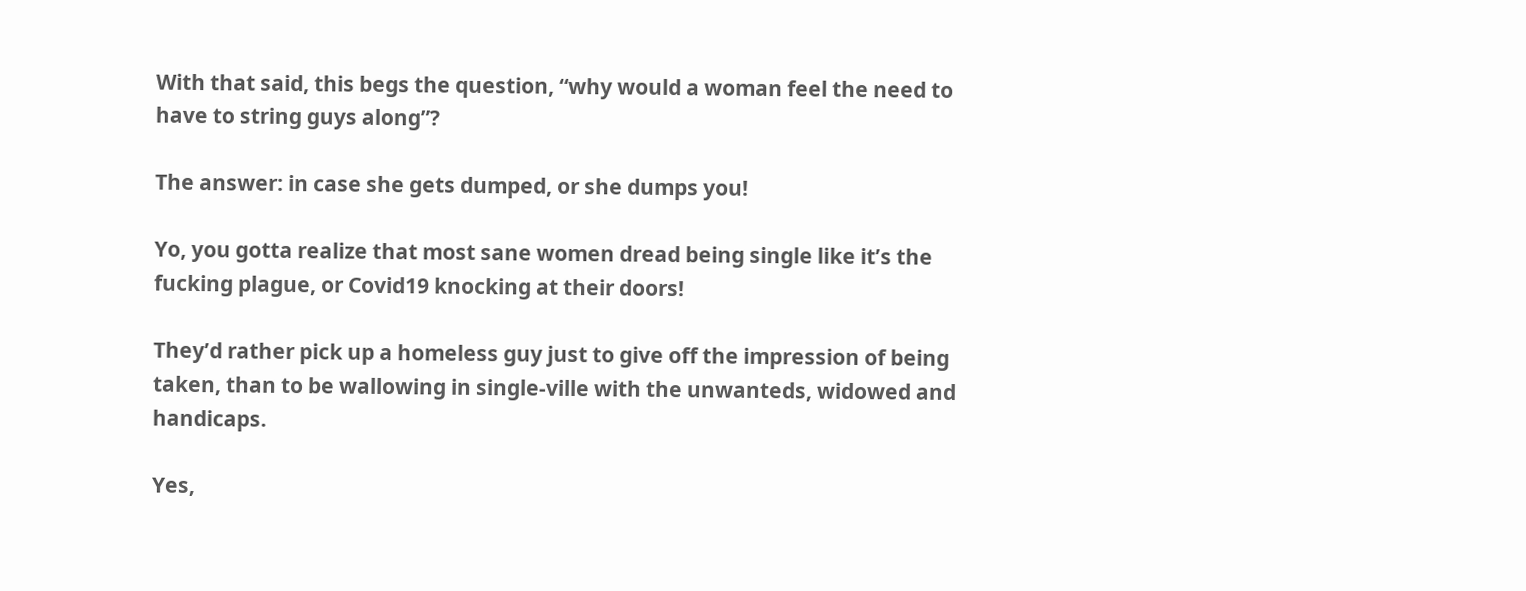With that said, this begs the question, “why would a woman feel the need to have to string guys along”?

The answer: in case she gets dumped, or she dumps you!

Yo, you gotta realize that most sane women dread being single like it’s the fucking plague, or Covid19 knocking at their doors!

They’d rather pick up a homeless guy just to give off the impression of being taken, than to be wallowing in single-ville with the unwanteds, widowed and handicaps.

Yes,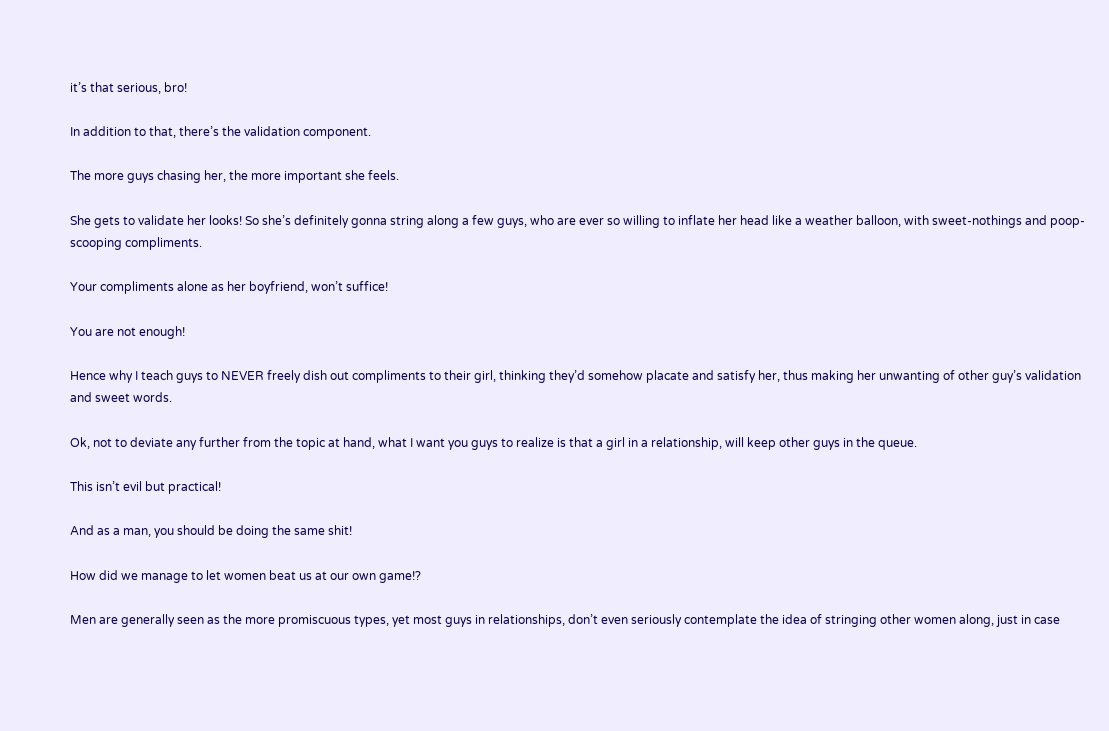it’s that serious, bro!

In addition to that, there’s the validation component.

The more guys chasing her, the more important she feels.

She gets to validate her looks! So she’s definitely gonna string along a few guys, who are ever so willing to inflate her head like a weather balloon, with sweet-nothings and poop-scooping compliments.

Your compliments alone as her boyfriend, won’t suffice!

You are not enough!

Hence why I teach guys to NEVER freely dish out compliments to their girl, thinking they’d somehow placate and satisfy her, thus making her unwanting of other guy’s validation and sweet words.

Ok, not to deviate any further from the topic at hand, what I want you guys to realize is that a girl in a relationship, will keep other guys in the queue.

This isn’t evil but practical!

And as a man, you should be doing the same shit!

How did we manage to let women beat us at our own game!?

Men are generally seen as the more promiscuous types, yet most guys in relationships, don’t even seriously contemplate the idea of stringing other women along, just in case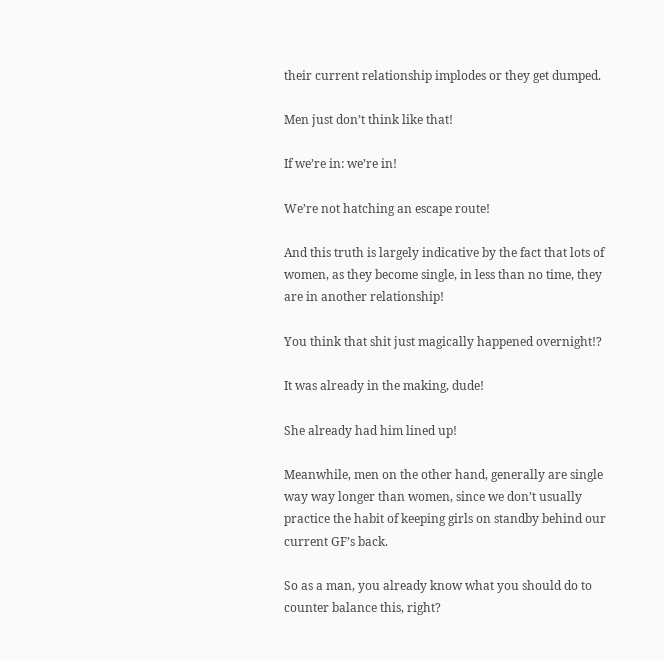their current relationship implodes or they get dumped.

Men just don’t think like that!

If we’re in: we’re in!

We’re not hatching an escape route!

And this truth is largely indicative by the fact that lots of women, as they become single, in less than no time, they are in another relationship!

You think that shit just magically happened overnight!?

It was already in the making, dude!

She already had him lined up!

Meanwhile, men on the other hand, generally are single way way longer than women, since we don’t usually practice the habit of keeping girls on standby behind our current GF’s back.

So as a man, you already know what you should do to counter balance this, right?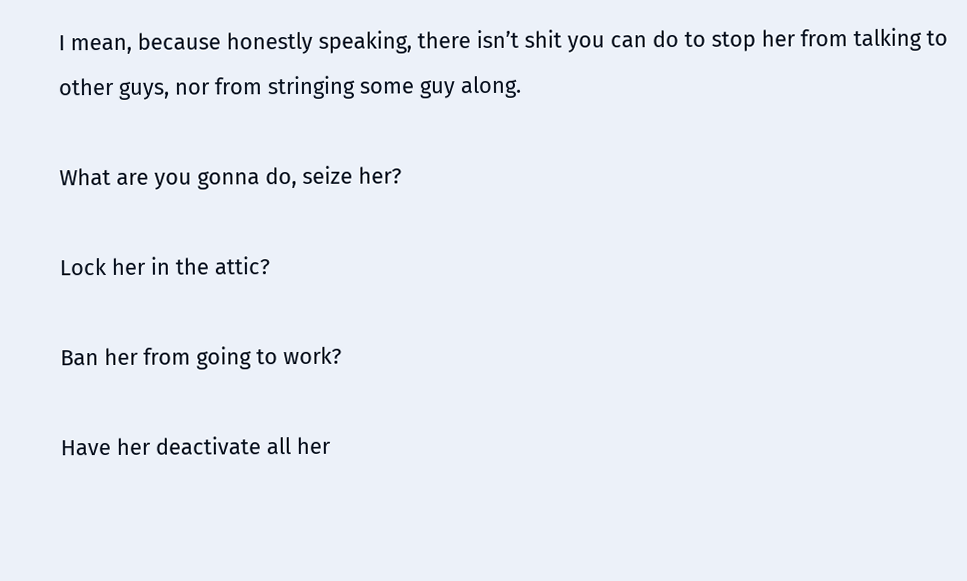I mean, because honestly speaking, there isn’t shit you can do to stop her from talking to other guys, nor from stringing some guy along.

What are you gonna do, seize her?

Lock her in the attic?

Ban her from going to work?

Have her deactivate all her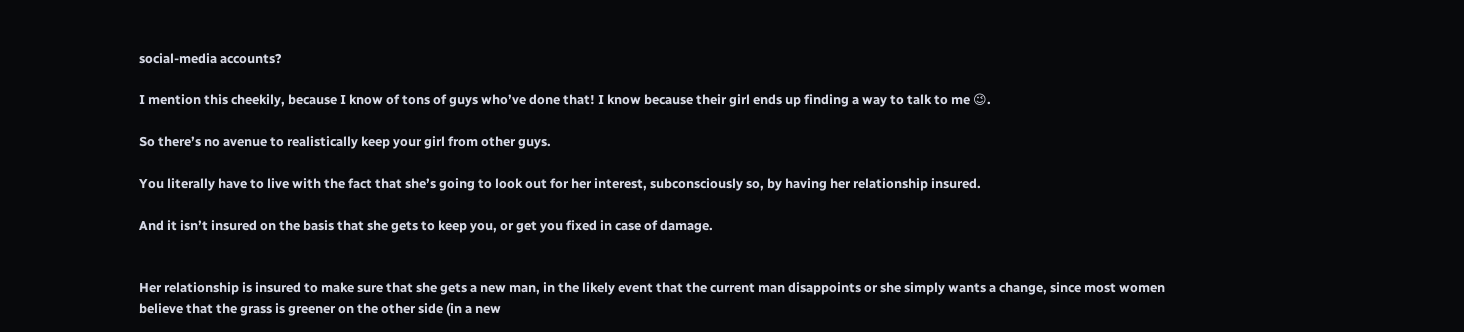social-media accounts?

I mention this cheekily, because I know of tons of guys who’ve done that! I know because their girl ends up finding a way to talk to me 😉.

So there’s no avenue to realistically keep your girl from other guys.

You literally have to live with the fact that she’s going to look out for her interest, subconsciously so, by having her relationship insured.

And it isn’t insured on the basis that she gets to keep you, or get you fixed in case of damage.


Her relationship is insured to make sure that she gets a new man, in the likely event that the current man disappoints or she simply wants a change, since most women believe that the grass is greener on the other side (in a new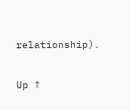relationship).

Up ↑